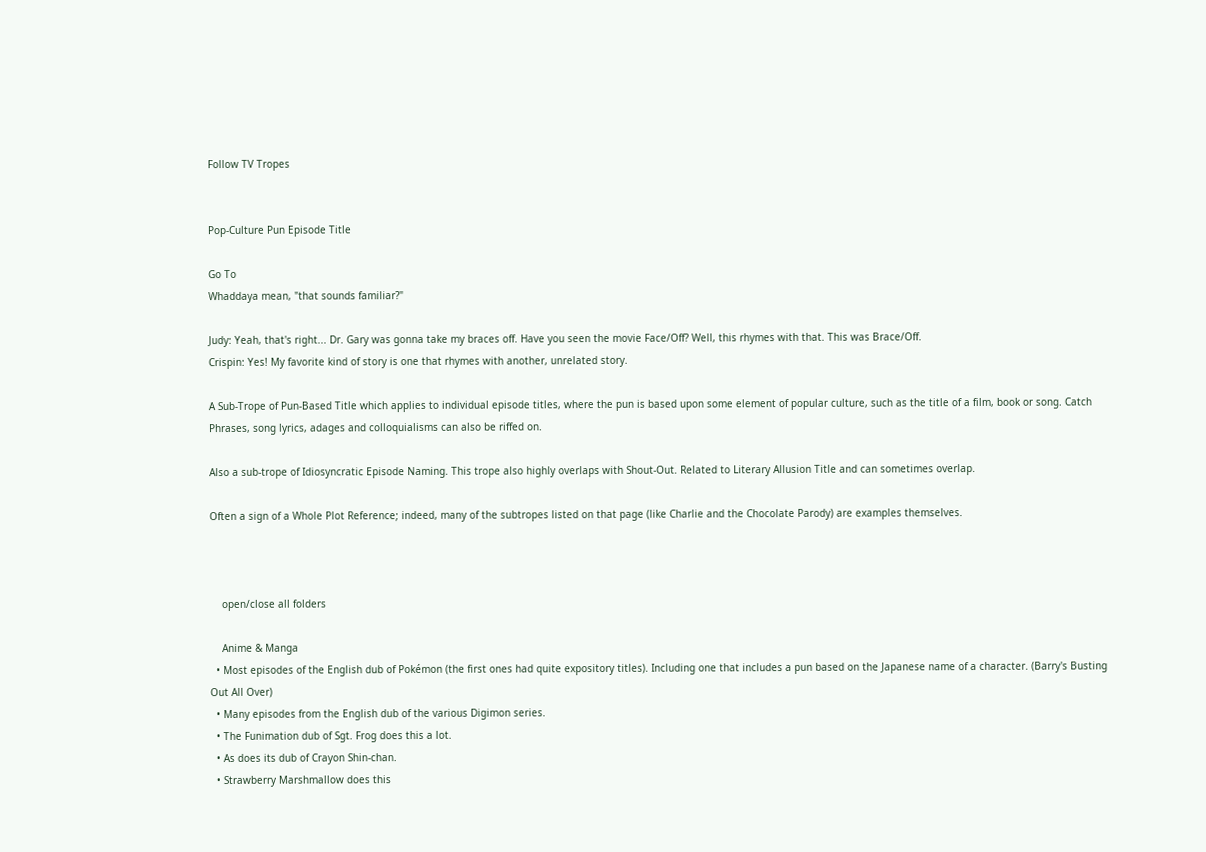Follow TV Tropes


Pop-Culture Pun Episode Title

Go To
Whaddaya mean, "that sounds familiar?"

Judy: Yeah, that's right... Dr. Gary was gonna take my braces off. Have you seen the movie Face/Off? Well, this rhymes with that. This was Brace/Off.
Crispin: Yes! My favorite kind of story is one that rhymes with another, unrelated story.

A Sub-Trope of Pun-Based Title which applies to individual episode titles, where the pun is based upon some element of popular culture, such as the title of a film, book or song. Catch Phrases, song lyrics, adages and colloquialisms can also be riffed on.

Also a sub-trope of Idiosyncratic Episode Naming. This trope also highly overlaps with Shout-Out. Related to Literary Allusion Title and can sometimes overlap.

Often a sign of a Whole Plot Reference; indeed, many of the subtropes listed on that page (like Charlie and the Chocolate Parody) are examples themselves.



    open/close all folders

    Anime & Manga
  • Most episodes of the English dub of Pokémon (the first ones had quite expository titles). Including one that includes a pun based on the Japanese name of a character. (Barry's Busting Out All Over)
  • Many episodes from the English dub of the various Digimon series.
  • The Funimation dub of Sgt. Frog does this a lot.
  • As does its dub of Crayon Shin-chan.
  • Strawberry Marshmallow does this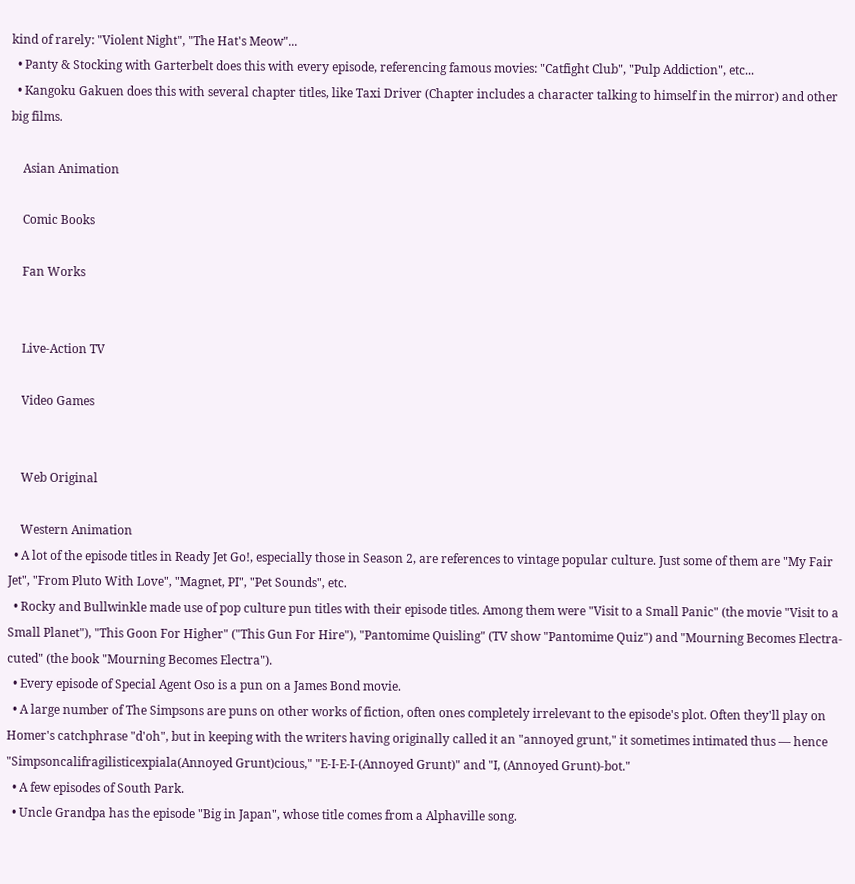kind of rarely: "Violent Night", "The Hat's Meow"...
  • Panty & Stocking with Garterbelt does this with every episode, referencing famous movies: "Catfight Club", "Pulp Addiction", etc...
  • Kangoku Gakuen does this with several chapter titles, like Taxi Driver (Chapter includes a character talking to himself in the mirror) and other big films.

    Asian Animation

    Comic Books

    Fan Works


    Live-Action TV

    Video Games


    Web Original

    Western Animation
  • A lot of the episode titles in Ready Jet Go!, especially those in Season 2, are references to vintage popular culture. Just some of them are "My Fair Jet", "From Pluto With Love", "Magnet, PI", "Pet Sounds", etc.
  • Rocky and Bullwinkle made use of pop culture pun titles with their episode titles. Among them were "Visit to a Small Panic" (the movie "Visit to a Small Planet"), "This Goon For Higher" ("This Gun For Hire"), "Pantomime Quisling" (TV show "Pantomime Quiz") and "Mourning Becomes Electra-cuted" (the book "Mourning Becomes Electra").
  • Every episode of Special Agent Oso is a pun on a James Bond movie.
  • A large number of The Simpsons are puns on other works of fiction, often ones completely irrelevant to the episode's plot. Often they'll play on Homer's catchphrase "d'oh", but in keeping with the writers having originally called it an "annoyed grunt," it sometimes intimated thus — hence "Simpsoncalifragilisticexpiala(Annoyed Grunt)cious," "E-I-E-I-(Annoyed Grunt)" and "I, (Annoyed Grunt)-bot."
  • A few episodes of South Park.
  • Uncle Grandpa has the episode "Big in Japan", whose title comes from a Alphaville song.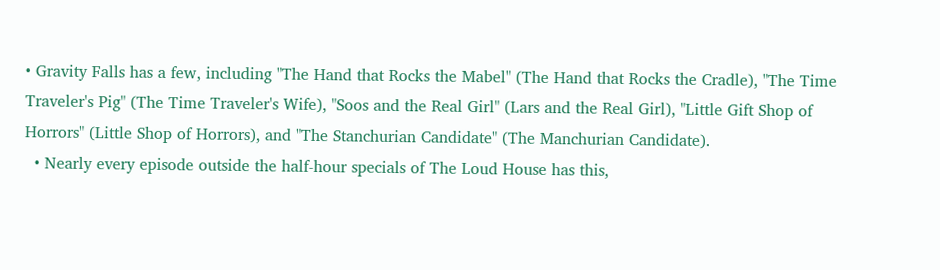• Gravity Falls has a few, including "The Hand that Rocks the Mabel" (The Hand that Rocks the Cradle), "The Time Traveler's Pig" (The Time Traveler's Wife), "Soos and the Real Girl" (Lars and the Real Girl), "Little Gift Shop of Horrors" (Little Shop of Horrors), and "The Stanchurian Candidate" (The Manchurian Candidate).
  • Nearly every episode outside the half-hour specials of The Loud House has this,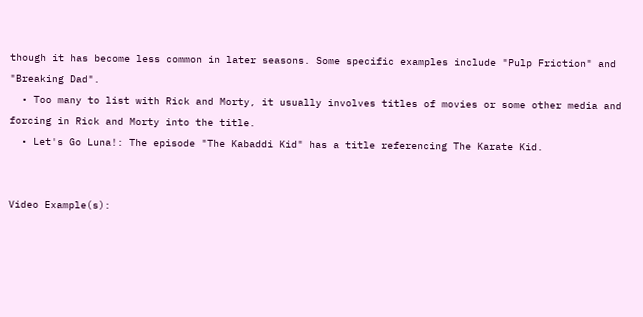though it has become less common in later seasons. Some specific examples include "Pulp Friction" and "Breaking Dad".
  • Too many to list with Rick and Morty, it usually involves titles of movies or some other media and forcing in Rick and Morty into the title.
  • Let's Go Luna!: The episode "The Kabaddi Kid" has a title referencing The Karate Kid.


Video Example(s):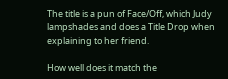The title is a pun of Face/Off, which Judy lampshades and does a Title Drop when explaining to her friend.

How well does it match the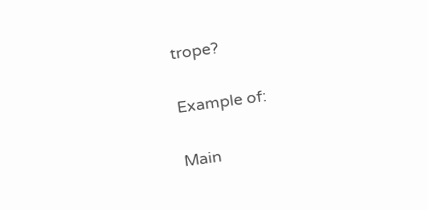trope?

Example of:

Main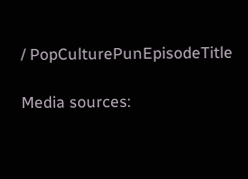/ PopCulturePunEpisodeTitle

Media sources: